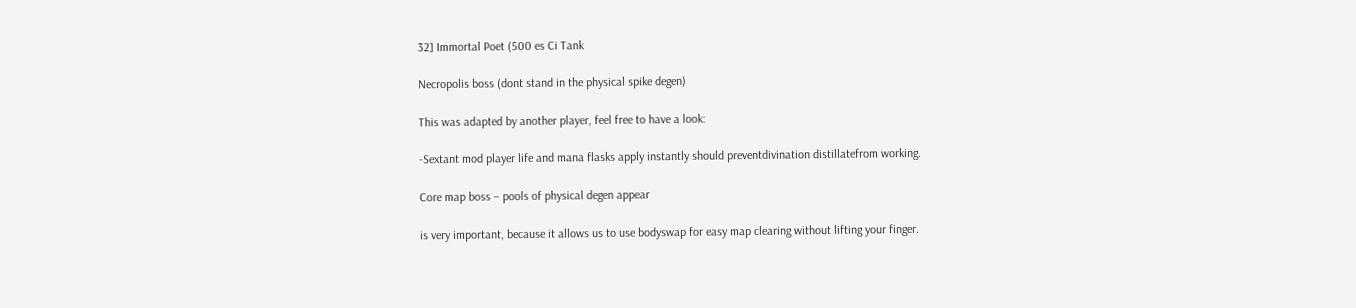32] Immortal Poet (500 es Ci Tank

Necropolis boss (dont stand in the physical spike degen)

This was adapted by another player, feel free to have a look:

-Sextant mod player life and mana flasks apply instantly should preventdivination distillatefrom working.

Core map boss – pools of physical degen appear

is very important, because it allows us to use bodyswap for easy map clearing without lifting your finger.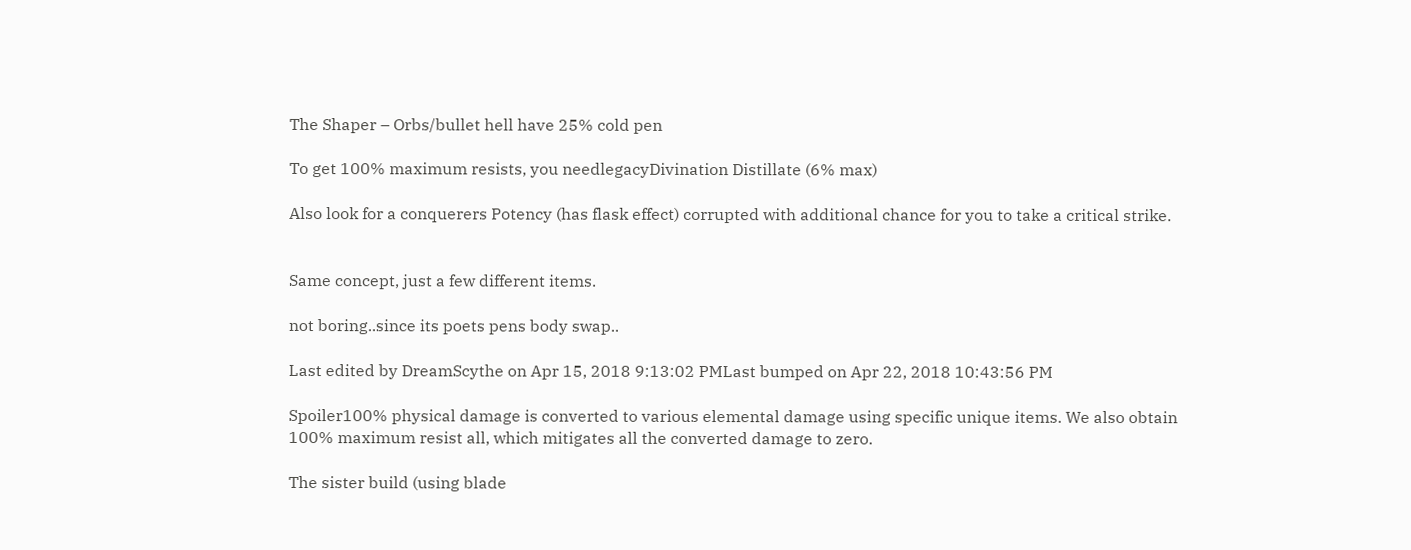The Shaper – Orbs/bullet hell have 25% cold pen

To get 100% maximum resists, you needlegacyDivination Distillate (6% max)

Also look for a conquerers Potency (has flask effect) corrupted with additional chance for you to take a critical strike.


Same concept, just a few different items.

not boring..since its poets pens body swap..

Last edited by DreamScythe on Apr 15, 2018 9:13:02 PMLast bumped on Apr 22, 2018 10:43:56 PM

Spoiler100% physical damage is converted to various elemental damage using specific unique items. We also obtain 100% maximum resist all, which mitigates all the converted damage to zero.

The sister build (using blade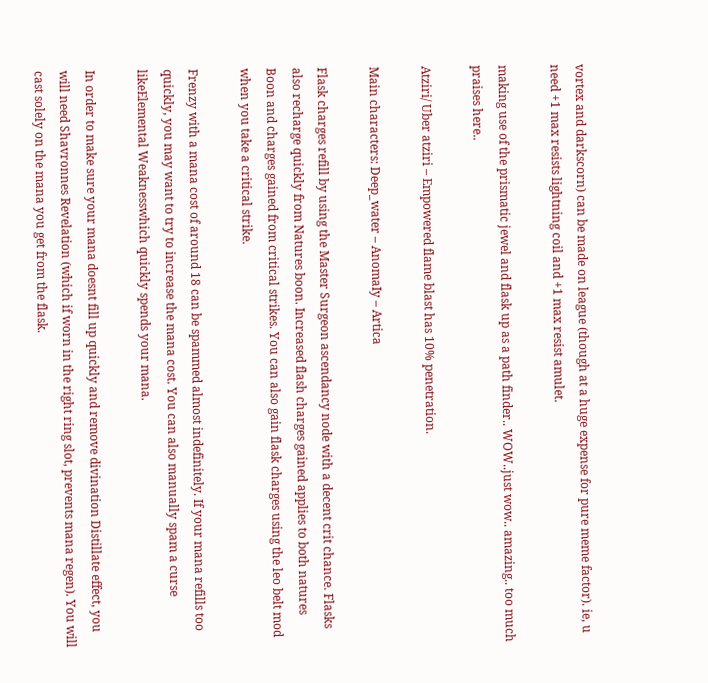vortex and darkscorn) can be made on league (though at a huge expense for pure meme factor). ie, u need +1 max resists lightning coil and +1 max resist amulet.

making use of the prismatic jewel and flask up as a path finder.. WOW..just wow.. amazing.. too much praises here..

Atziri/ Uber atziri – Empowered flame blast has 10% penetration.

Main characters: Deep_water – AnomaIy – Artica

Flask charges refill by using the Master Surgeon ascendancy node with a decent crit chance. Flasks also recharge quickly from Natures boon. Increased flash charges gained applies to both natures Boon and charges gained from critical strikes. You can also gain flask charges using the leo belt mod when you take a critical strike.

Frenzy with a mana cost of around 18 can be spammed almost indefinitely. If your mana refills too quickly, you may want to try to increase the mana cost. You can also manually spam a curse likeElemental Weaknesswhich quickly spends your mana.

In order to make sure your mana doesnt fill up quickly and remove divination Distillate effect, you will need Shavronnes Revelation (which if worn in the right ring slot, prevents mana regen). You will cast solely on the mana you get from the flask.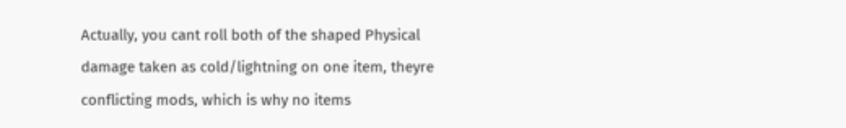Actually, you cant roll both of the shaped Physical damage taken as cold/lightning on one item, theyre conflicting mods, which is why no items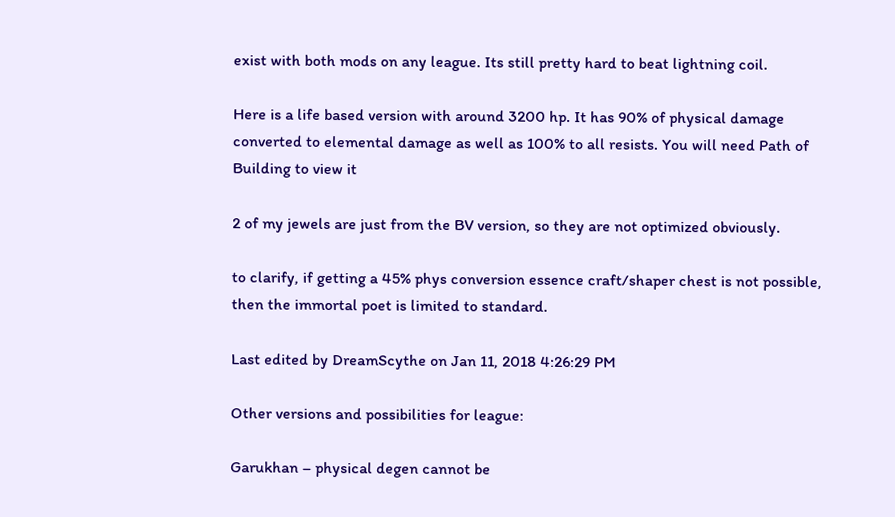exist with both mods on any league. Its still pretty hard to beat lightning coil.

Here is a life based version with around 3200 hp. It has 90% of physical damage converted to elemental damage as well as 100% to all resists. You will need Path of Building to view it

2 of my jewels are just from the BV version, so they are not optimized obviously.

to clarify, if getting a 45% phys conversion essence craft/shaper chest is not possible, then the immortal poet is limited to standard.

Last edited by DreamScythe on Jan 11, 2018 4:26:29 PM

Other versions and possibilities for league:

Garukhan – physical degen cannot be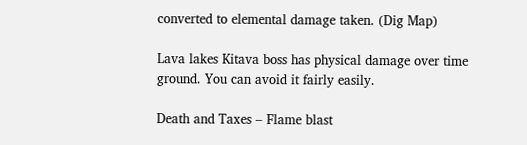converted to elemental damage taken. (Dig Map)

Lava lakes Kitava boss has physical damage over time ground. You can avoid it fairly easily.

Death and Taxes – Flame blast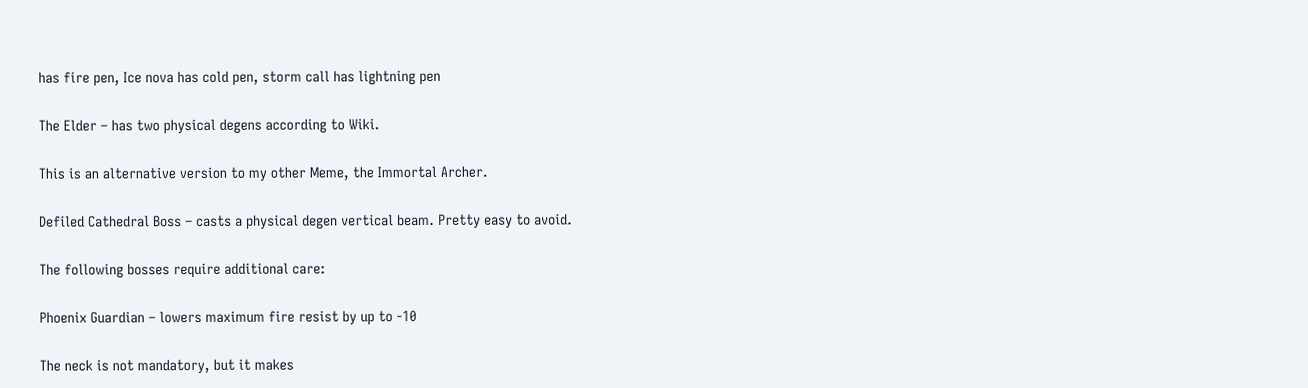has fire pen, Ice nova has cold pen, storm call has lightning pen

The Elder – has two physical degens according to Wiki.

This is an alternative version to my other Meme, the Immortal Archer.

Defiled Cathedral Boss – casts a physical degen vertical beam. Pretty easy to avoid.

The following bosses require additional care:

Phoenix Guardian – lowers maximum fire resist by up to -10

The neck is not mandatory, but it makes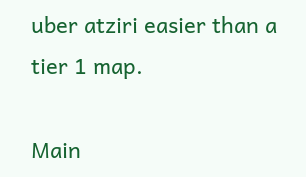uber atziri easier than a tier 1 map.

Main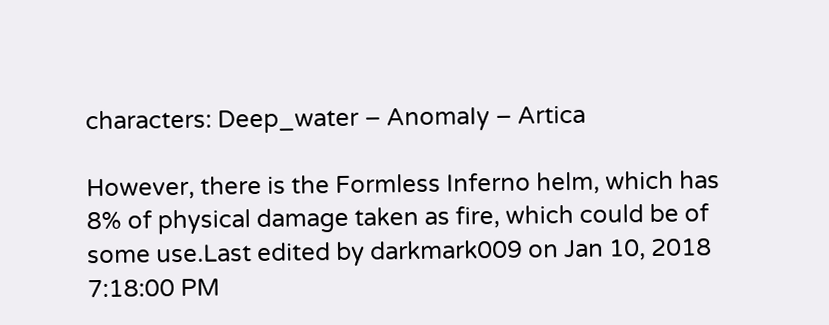characters: Deep_water – AnomaIy – Artica

However, there is the Formless Inferno helm, which has 8% of physical damage taken as fire, which could be of some use.Last edited by darkmark009 on Jan 10, 2018 7:18:00 PM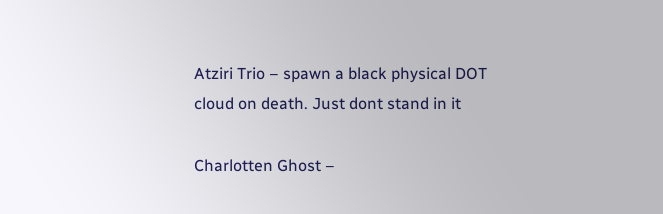Atziri Trio – spawn a black physical DOT cloud on death. Just dont stand in it

Charlotten Ghost –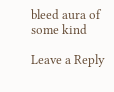bleed aura of some kind

Leave a Reply